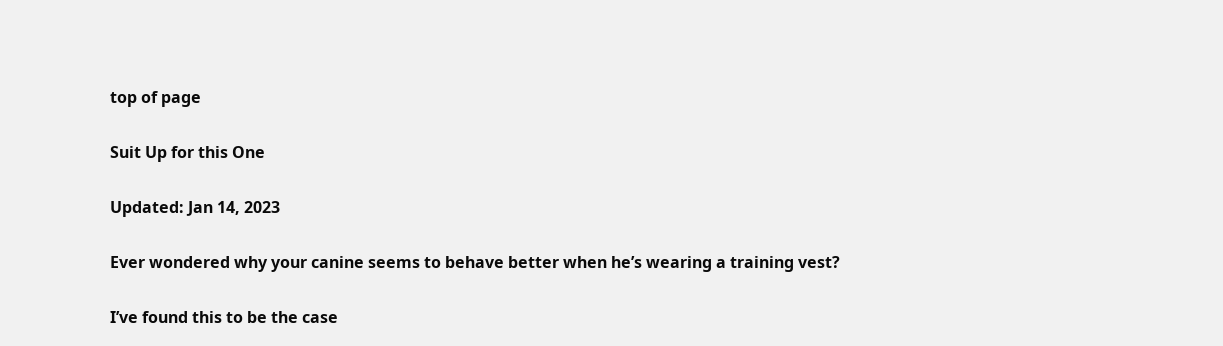top of page

Suit Up for this One

Updated: Jan 14, 2023

Ever wondered why your canine seems to behave better when he’s wearing a training vest?

I’ve found this to be the case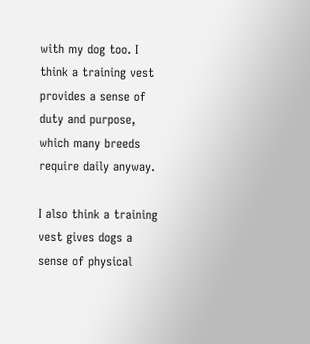with my dog too. I think a training vest provides a sense of duty and purpose, which many breeds require daily anyway.

I also think a training vest gives dogs a sense of physical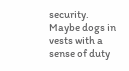security. Maybe dogs in vests with a sense of duty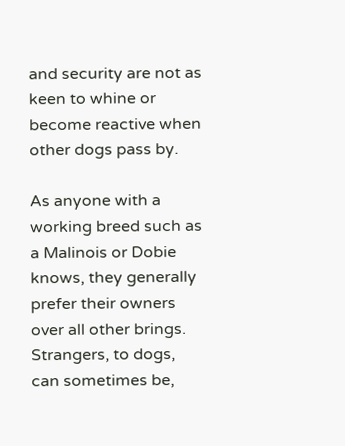and security are not as keen to whine or become reactive when other dogs pass by.

As anyone with a working breed such as a Malinois or Dobie knows, they generally prefer their owners over all other brings. Strangers, to dogs, can sometimes be,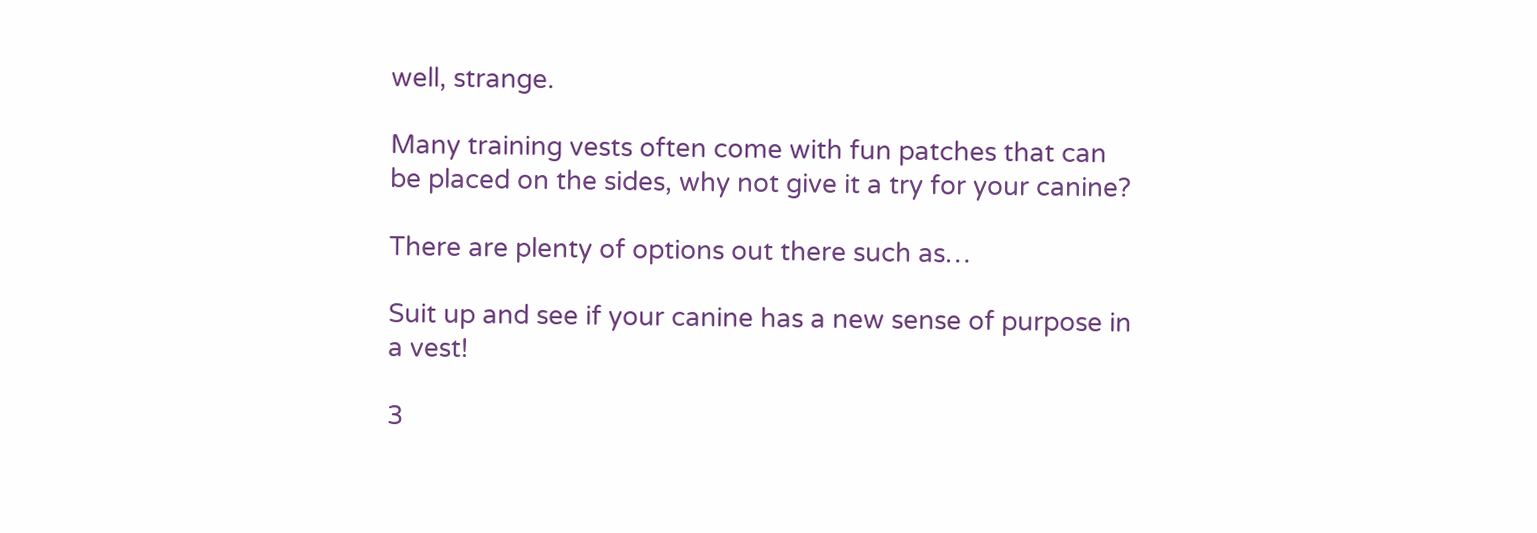well, strange.

Many training vests often come with fun patches that can be placed on the sides, why not give it a try for your canine?

There are plenty of options out there such as…

Suit up and see if your canine has a new sense of purpose in a vest!

3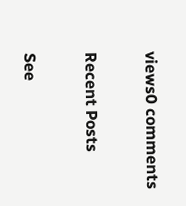views0 comments

Recent Posts

See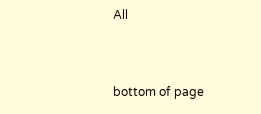All


bottom of page